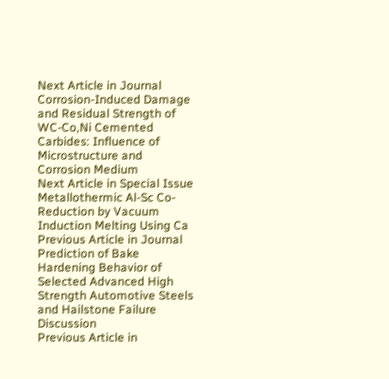Next Article in Journal
Corrosion-Induced Damage and Residual Strength of WC-Co,Ni Cemented Carbides: Influence of Microstructure and Corrosion Medium
Next Article in Special Issue
Metallothermic Al-Sc Co-Reduction by Vacuum Induction Melting Using Ca
Previous Article in Journal
Prediction of Bake Hardening Behavior of Selected Advanced High Strength Automotive Steels and Hailstone Failure Discussion
Previous Article in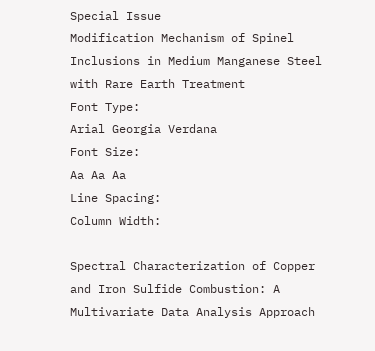Special Issue
Modification Mechanism of Spinel Inclusions in Medium Manganese Steel with Rare Earth Treatment
Font Type:
Arial Georgia Verdana
Font Size:
Aa Aa Aa
Line Spacing:
Column Width:

Spectral Characterization of Copper and Iron Sulfide Combustion: A Multivariate Data Analysis Approach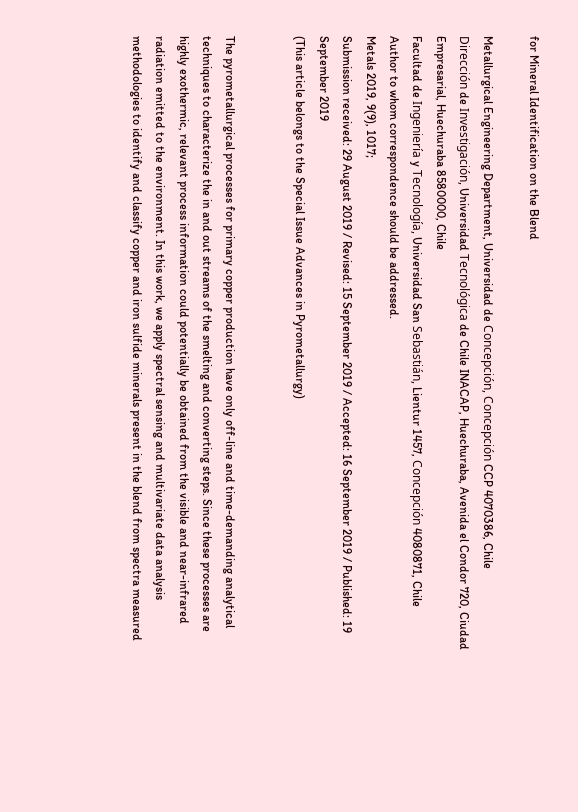for Mineral Identification on the Blend

Metallurgical Engineering Department, Universidad de Concepción, Concepción CCP 4070386, Chile
Dirección de Investigación, Universidad Tecnológica de Chile INACAP, Huechuraba, Avenida el Condor 720, Ciudad Empresarial, Huechuraba 8580000, Chile
Facultad de Ingeniería y Tecnología, Universidad San Sebastián, Lientur 1457, Concepción 4080871, Chile
Author to whom correspondence should be addressed.
Metals 2019, 9(9), 1017;
Submission received: 29 August 2019 / Revised: 15 September 2019 / Accepted: 16 September 2019 / Published: 19 September 2019
(This article belongs to the Special Issue Advances in Pyrometallurgy)


The pyrometallurgical processes for primary copper production have only off-line and time-demanding analytical techniques to characterize the in and out streams of the smelting and converting steps. Since these processes are highly exothermic, relevant process information could potentially be obtained from the visible and near-infrared radiation emitted to the environment. In this work, we apply spectral sensing and multivariate data analysis methodologies to identify and classify copper and iron sulfide minerals present in the blend from spectra measured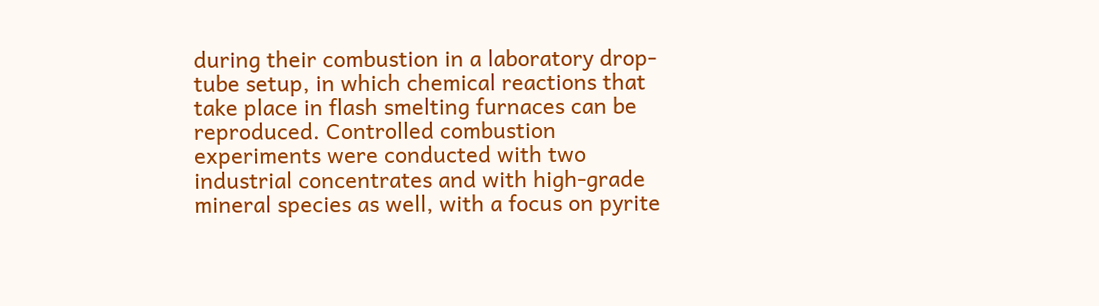during their combustion in a laboratory drop-tube setup, in which chemical reactions that take place in flash smelting furnaces can be reproduced. Controlled combustion experiments were conducted with two industrial concentrates and with high-grade mineral species as well, with a focus on pyrite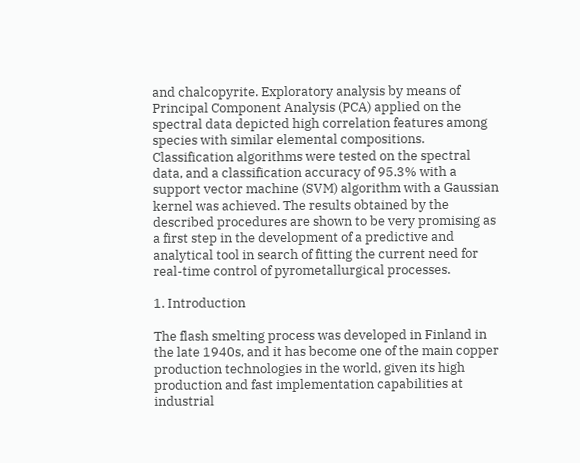and chalcopyrite. Exploratory analysis by means of Principal Component Analysis (PCA) applied on the spectral data depicted high correlation features among species with similar elemental compositions. Classification algorithms were tested on the spectral data, and a classification accuracy of 95.3% with a support vector machine (SVM) algorithm with a Gaussian kernel was achieved. The results obtained by the described procedures are shown to be very promising as a first step in the development of a predictive and analytical tool in search of fitting the current need for real-time control of pyrometallurgical processes.

1. Introduction

The flash smelting process was developed in Finland in the late 1940s, and it has become one of the main copper production technologies in the world, given its high production and fast implementation capabilities at industrial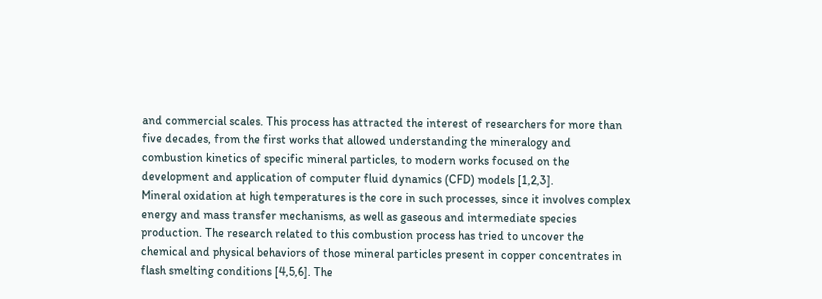and commercial scales. This process has attracted the interest of researchers for more than five decades, from the first works that allowed understanding the mineralogy and combustion kinetics of specific mineral particles, to modern works focused on the development and application of computer fluid dynamics (CFD) models [1,2,3].
Mineral oxidation at high temperatures is the core in such processes, since it involves complex energy and mass transfer mechanisms, as well as gaseous and intermediate species production. The research related to this combustion process has tried to uncover the chemical and physical behaviors of those mineral particles present in copper concentrates in flash smelting conditions [4,5,6]. The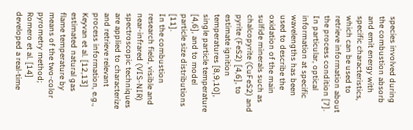species involved during the combustion absorb and emit energy with specific characteristics, which can be used to retrieve information about the process condition [7]. In particular, optical information at specific wavelengths has been used to describe the oxidation of the main sulfide minerals such as chalcopyrite (CuFeS2) and pyrite (FeS2) [4,6], to estimate ignition temperatures [8,9,10], single particle temperature [4,6], and to model particle size distributions [11].
In the combustion research field, visible and near-infrared (VIS-NIR) spectroscopic techniques are applied to characterize and retrieve relevant process information, e.g., Keyvan et al. [12,13] estimated natural gas flame temperature by means of the two-color pyrometry method; Romero et al. [14] developed a real-time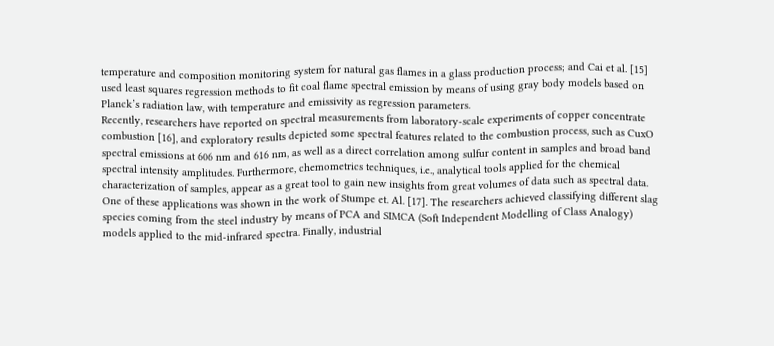temperature and composition monitoring system for natural gas flames in a glass production process; and Cai et al. [15] used least squares regression methods to fit coal flame spectral emission by means of using gray body models based on Planck’s radiation law, with temperature and emissivity as regression parameters.
Recently, researchers have reported on spectral measurements from laboratory-scale experiments of copper concentrate combustion [16], and exploratory results depicted some spectral features related to the combustion process, such as CuxO spectral emissions at 606 nm and 616 nm, as well as a direct correlation among sulfur content in samples and broad band spectral intensity amplitudes. Furthermore, chemometrics techniques, i.e., analytical tools applied for the chemical characterization of samples, appear as a great tool to gain new insights from great volumes of data such as spectral data. One of these applications was shown in the work of Stumpe et. Al. [17]. The researchers achieved classifying different slag species coming from the steel industry by means of PCA and SIMCA (Soft Independent Modelling of Class Analogy) models applied to the mid-infrared spectra. Finally, industrial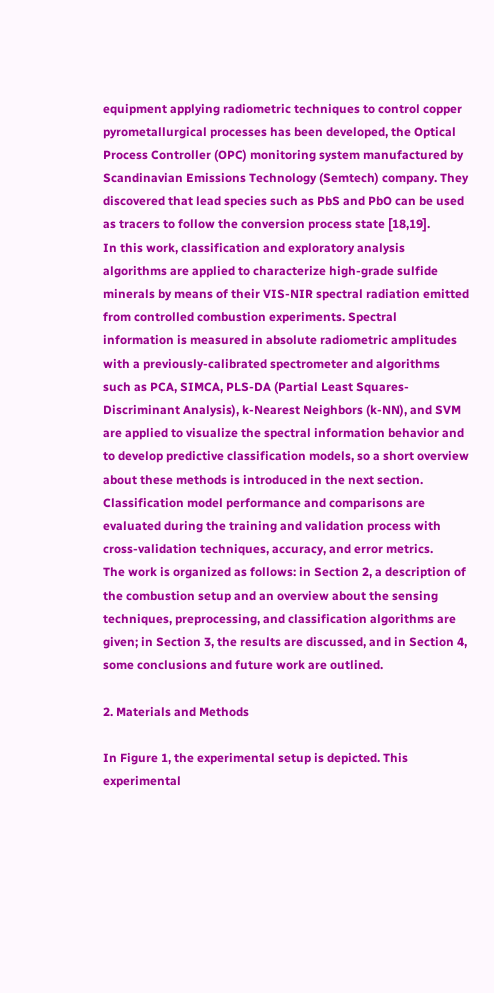equipment applying radiometric techniques to control copper pyrometallurgical processes has been developed, the Optical Process Controller (OPC) monitoring system manufactured by Scandinavian Emissions Technology (Semtech) company. They discovered that lead species such as PbS and PbO can be used as tracers to follow the conversion process state [18,19].
In this work, classification and exploratory analysis algorithms are applied to characterize high-grade sulfide minerals by means of their VIS-NIR spectral radiation emitted from controlled combustion experiments. Spectral information is measured in absolute radiometric amplitudes with a previously-calibrated spectrometer and algorithms such as PCA, SIMCA, PLS-DA (Partial Least Squares-Discriminant Analysis), k-Nearest Neighbors (k-NN), and SVM are applied to visualize the spectral information behavior and to develop predictive classification models, so a short overview about these methods is introduced in the next section. Classification model performance and comparisons are evaluated during the training and validation process with cross-validation techniques, accuracy, and error metrics.
The work is organized as follows: in Section 2, a description of the combustion setup and an overview about the sensing techniques, preprocessing, and classification algorithms are given; in Section 3, the results are discussed, and in Section 4, some conclusions and future work are outlined.

2. Materials and Methods

In Figure 1, the experimental setup is depicted. This experimental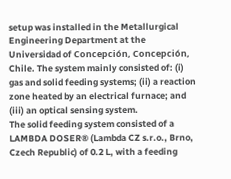setup was installed in the Metallurgical Engineering Department at the Universidad of Concepción, Concepción, Chile. The system mainly consisted of: (i) gas and solid feeding systems; (ii) a reaction zone heated by an electrical furnace; and (iii) an optical sensing system.
The solid feeding system consisted of a LAMBDA DOSER® (Lambda CZ s.r.o., Brno, Czech Republic) of 0.2 L, with a feeding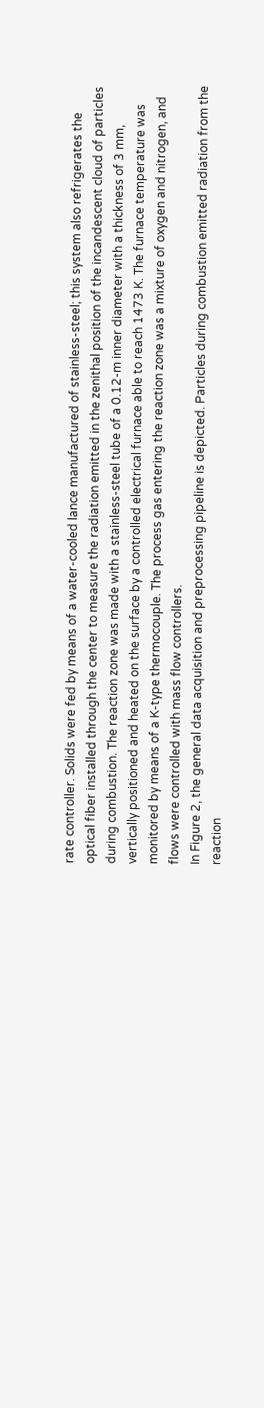rate controller. Solids were fed by means of a water-cooled lance manufactured of stainless-steel; this system also refrigerates the optical fiber installed through the center to measure the radiation emitted in the zenithal position of the incandescent cloud of particles during combustion. The reaction zone was made with a stainless-steel tube of a 0.12-m inner diameter with a thickness of 3 mm, vertically positioned and heated on the surface by a controlled electrical furnace able to reach 1473 K. The furnace temperature was monitored by means of a K-type thermocouple. The process gas entering the reaction zone was a mixture of oxygen and nitrogen, and flows were controlled with mass flow controllers.
In Figure 2, the general data acquisition and preprocessing pipeline is depicted. Particles during combustion emitted radiation from the reaction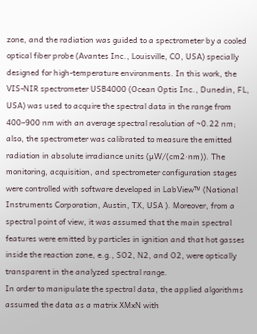zone, and the radiation was guided to a spectrometer by a cooled optical fiber probe (Avantes Inc., Louisville, CO, USA) specially designed for high-temperature environments. In this work, the VIS-NIR spectrometer USB4000 (Ocean Optis Inc., Dunedin, FL, USA) was used to acquire the spectral data in the range from 400–900 nm with an average spectral resolution of ~0.22 nm; also, the spectrometer was calibrated to measure the emitted radiation in absolute irradiance units (µW/(cm2∙nm)). The monitoring, acquisition, and spectrometer configuration stages were controlled with software developed in LabView™ (National Instruments Corporation, Austin, TX, USA ). Moreover, from a spectral point of view, it was assumed that the main spectral features were emitted by particles in ignition and that hot gasses inside the reaction zone, e.g., SO2, N2, and O2, were optically transparent in the analyzed spectral range.
In order to manipulate the spectral data, the applied algorithms assumed the data as a matrix XMxN with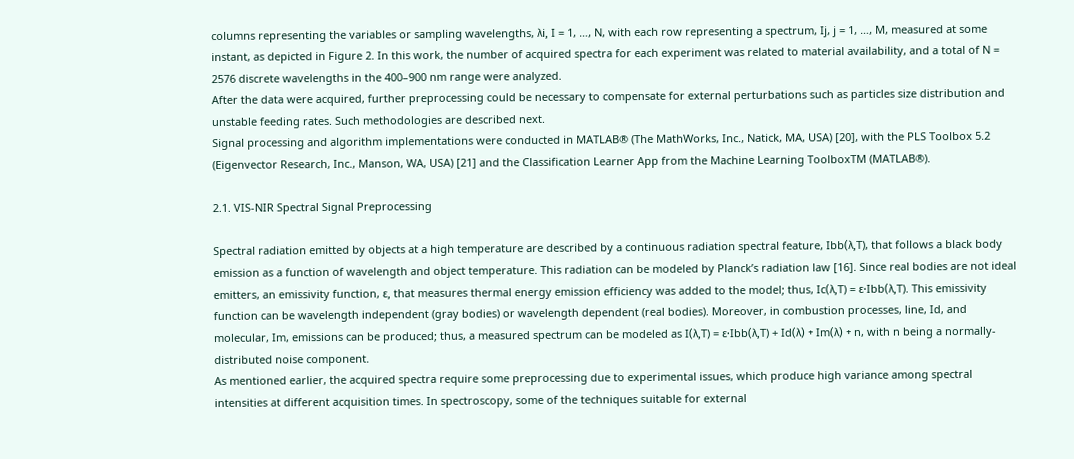columns representing the variables or sampling wavelengths, λi, I = 1, …, N, with each row representing a spectrum, Ij, j = 1, …, M, measured at some instant, as depicted in Figure 2. In this work, the number of acquired spectra for each experiment was related to material availability, and a total of N = 2576 discrete wavelengths in the 400–900 nm range were analyzed.
After the data were acquired, further preprocessing could be necessary to compensate for external perturbations such as particles size distribution and unstable feeding rates. Such methodologies are described next.
Signal processing and algorithm implementations were conducted in MATLAB® (The MathWorks, Inc., Natick, MA, USA) [20], with the PLS Toolbox 5.2 (Eigenvector Research, Inc., Manson, WA, USA) [21] and the Classification Learner App from the Machine Learning ToolboxTM (MATLAB®).

2.1. VIS-NIR Spectral Signal Preprocessing

Spectral radiation emitted by objects at a high temperature are described by a continuous radiation spectral feature, Ibb(λ,T), that follows a black body emission as a function of wavelength and object temperature. This radiation can be modeled by Planck’s radiation law [16]. Since real bodies are not ideal emitters, an emissivity function, ε, that measures thermal energy emission efficiency was added to the model; thus, Ic(λ,T) = ε·Ibb(λ,T). This emissivity function can be wavelength independent (gray bodies) or wavelength dependent (real bodies). Moreover, in combustion processes, line, Id, and molecular, Im, emissions can be produced; thus, a measured spectrum can be modeled as I(λ,T) = ε·Ibb(λ,T) + Id(λ) + Im(λ) + n, with n being a normally-distributed noise component.
As mentioned earlier, the acquired spectra require some preprocessing due to experimental issues, which produce high variance among spectral intensities at different acquisition times. In spectroscopy, some of the techniques suitable for external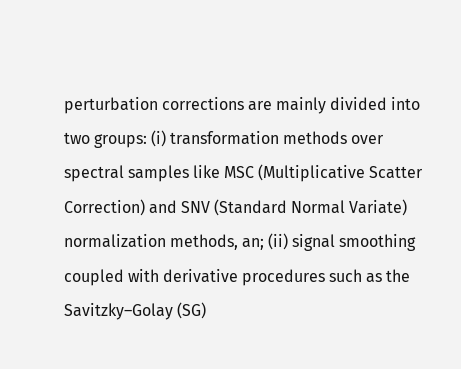perturbation corrections are mainly divided into two groups: (i) transformation methods over spectral samples like MSC (Multiplicative Scatter Correction) and SNV (Standard Normal Variate) normalization methods, an; (ii) signal smoothing coupled with derivative procedures such as the Savitzky–Golay (SG)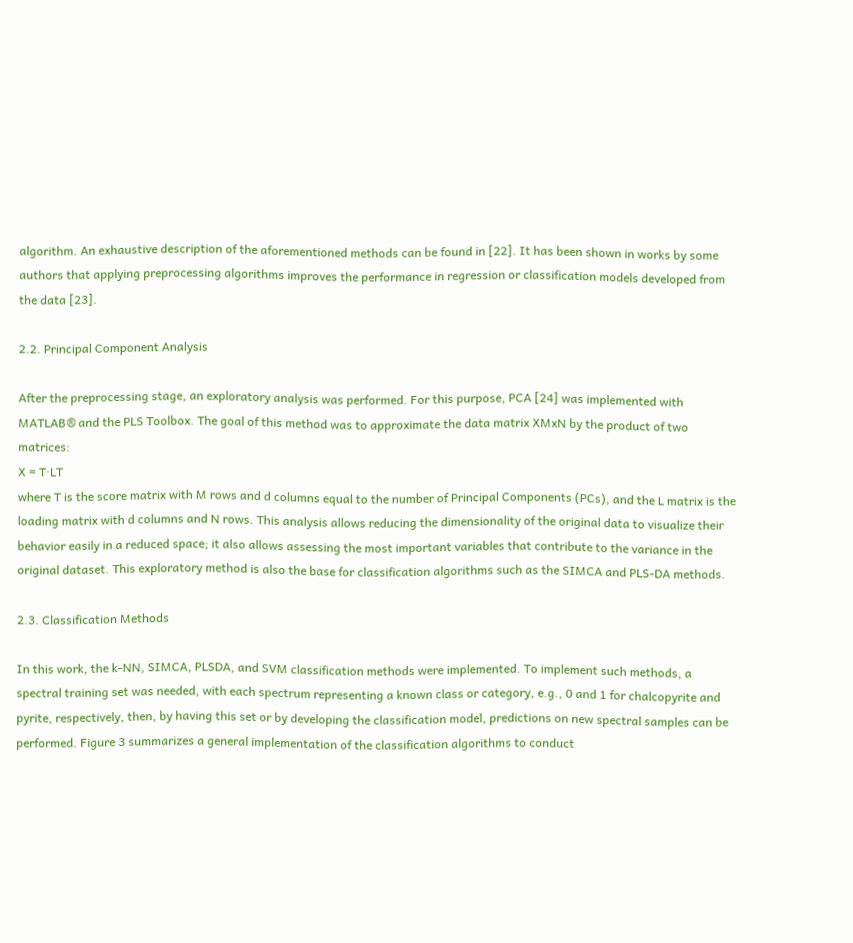algorithm. An exhaustive description of the aforementioned methods can be found in [22]. It has been shown in works by some authors that applying preprocessing algorithms improves the performance in regression or classification models developed from the data [23].

2.2. Principal Component Analysis

After the preprocessing stage, an exploratory analysis was performed. For this purpose, PCA [24] was implemented with MATLAB® and the PLS Toolbox. The goal of this method was to approximate the data matrix XMxN by the product of two matrices:
X = T·LT
where T is the score matrix with M rows and d columns equal to the number of Principal Components (PCs), and the L matrix is the loading matrix with d columns and N rows. This analysis allows reducing the dimensionality of the original data to visualize their behavior easily in a reduced space; it also allows assessing the most important variables that contribute to the variance in the original dataset. This exploratory method is also the base for classification algorithms such as the SIMCA and PLS-DA methods.

2.3. Classification Methods

In this work, the k-NN, SIMCA, PLSDA, and SVM classification methods were implemented. To implement such methods, a spectral training set was needed, with each spectrum representing a known class or category, e.g., 0 and 1 for chalcopyrite and pyrite, respectively, then, by having this set or by developing the classification model, predictions on new spectral samples can be performed. Figure 3 summarizes a general implementation of the classification algorithms to conduct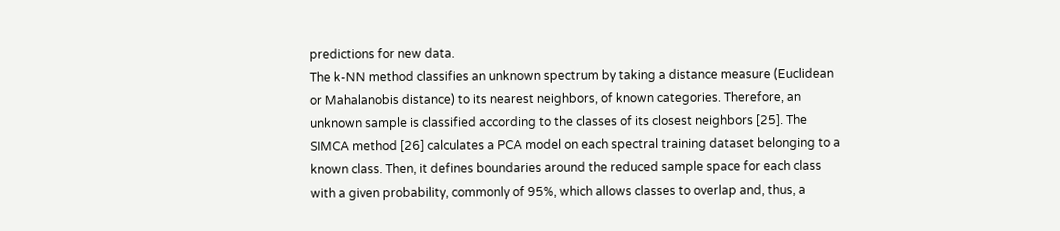predictions for new data.
The k-NN method classifies an unknown spectrum by taking a distance measure (Euclidean or Mahalanobis distance) to its nearest neighbors, of known categories. Therefore, an unknown sample is classified according to the classes of its closest neighbors [25]. The SIMCA method [26] calculates a PCA model on each spectral training dataset belonging to a known class. Then, it defines boundaries around the reduced sample space for each class with a given probability, commonly of 95%, which allows classes to overlap and, thus, a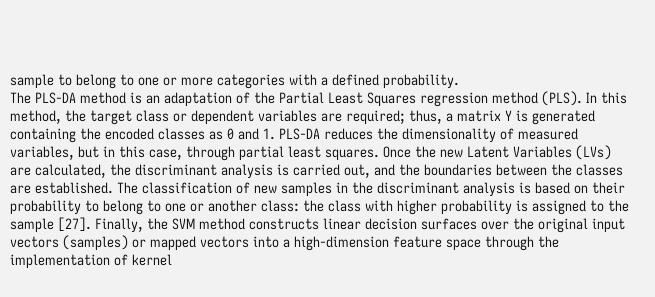sample to belong to one or more categories with a defined probability.
The PLS-DA method is an adaptation of the Partial Least Squares regression method (PLS). In this method, the target class or dependent variables are required; thus, a matrix Y is generated containing the encoded classes as 0 and 1. PLS-DA reduces the dimensionality of measured variables, but in this case, through partial least squares. Once the new Latent Variables (LVs) are calculated, the discriminant analysis is carried out, and the boundaries between the classes are established. The classification of new samples in the discriminant analysis is based on their probability to belong to one or another class: the class with higher probability is assigned to the sample [27]. Finally, the SVM method constructs linear decision surfaces over the original input vectors (samples) or mapped vectors into a high-dimension feature space through the implementation of kernel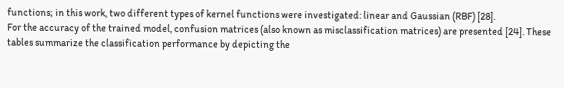functions; in this work, two different types of kernel functions were investigated: linear and Gaussian (RBF) [28].
For the accuracy of the trained model, confusion matrices (also known as misclassification matrices) are presented [24]. These tables summarize the classification performance by depicting the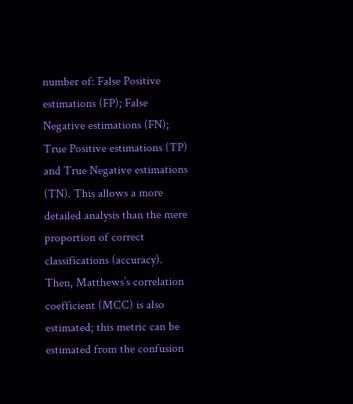number of: False Positive estimations (FP); False Negative estimations (FN); True Positive estimations (TP) and True Negative estimations (TN). This allows a more detailed analysis than the mere proportion of correct classifications (accuracy). Then, Matthews’s correlation coefficient (MCC) is also estimated; this metric can be estimated from the confusion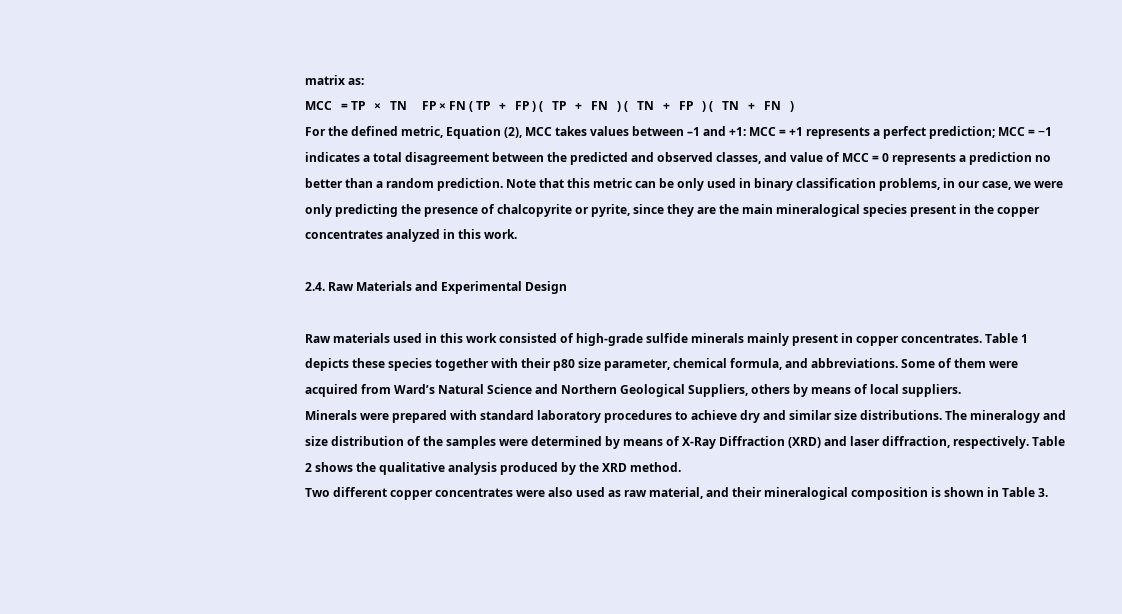matrix as:
MCC   = TP   ×   TN     FP × FN ( TP   +   FP ) (   TP   +   FN   ) (   TN   +   FP   ) (   TN   +   FN   )
For the defined metric, Equation (2), MCC takes values between –1 and +1: MCC = +1 represents a perfect prediction; MCC = −1 indicates a total disagreement between the predicted and observed classes, and value of MCC = 0 represents a prediction no better than a random prediction. Note that this metric can be only used in binary classification problems, in our case, we were only predicting the presence of chalcopyrite or pyrite, since they are the main mineralogical species present in the copper concentrates analyzed in this work.

2.4. Raw Materials and Experimental Design

Raw materials used in this work consisted of high-grade sulfide minerals mainly present in copper concentrates. Table 1 depicts these species together with their p80 size parameter, chemical formula, and abbreviations. Some of them were acquired from Ward’s Natural Science and Northern Geological Suppliers, others by means of local suppliers.
Minerals were prepared with standard laboratory procedures to achieve dry and similar size distributions. The mineralogy and size distribution of the samples were determined by means of X-Ray Diffraction (XRD) and laser diffraction, respectively. Table 2 shows the qualitative analysis produced by the XRD method.
Two different copper concentrates were also used as raw material, and their mineralogical composition is shown in Table 3.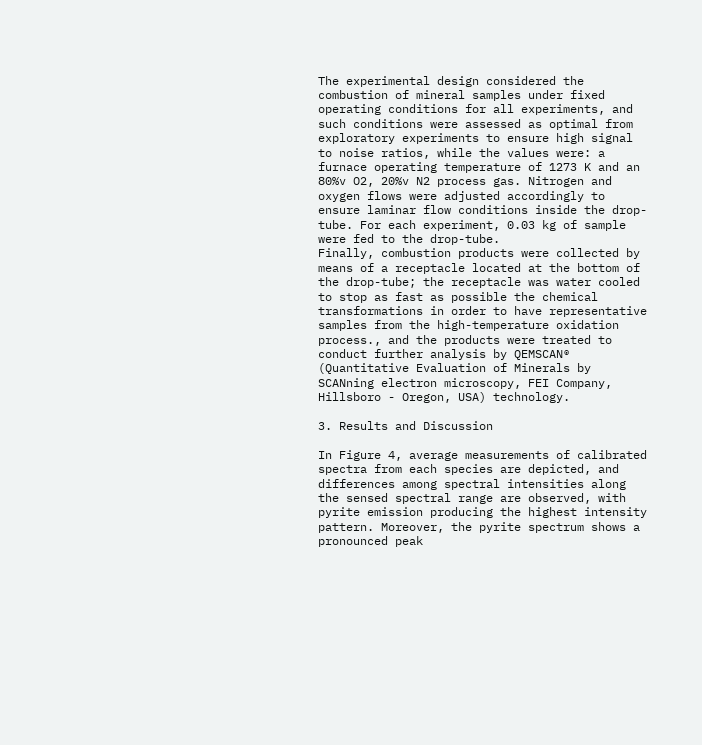The experimental design considered the combustion of mineral samples under fixed operating conditions for all experiments, and such conditions were assessed as optimal from exploratory experiments to ensure high signal to noise ratios, while the values were: a furnace operating temperature of 1273 K and an 80%v O2, 20%v N2 process gas. Nitrogen and oxygen flows were adjusted accordingly to ensure laminar flow conditions inside the drop-tube. For each experiment, 0.03 kg of sample were fed to the drop-tube.
Finally, combustion products were collected by means of a receptacle located at the bottom of the drop-tube; the receptacle was water cooled to stop as fast as possible the chemical transformations in order to have representative samples from the high-temperature oxidation process., and the products were treated to conduct further analysis by QEMSCAN® (Quantitative Evaluation of Minerals by SCANning electron microscopy, FEI Company, Hillsboro - Oregon, USA) technology.

3. Results and Discussion

In Figure 4, average measurements of calibrated spectra from each species are depicted, and differences among spectral intensities along the sensed spectral range are observed, with pyrite emission producing the highest intensity pattern. Moreover, the pyrite spectrum shows a pronounced peak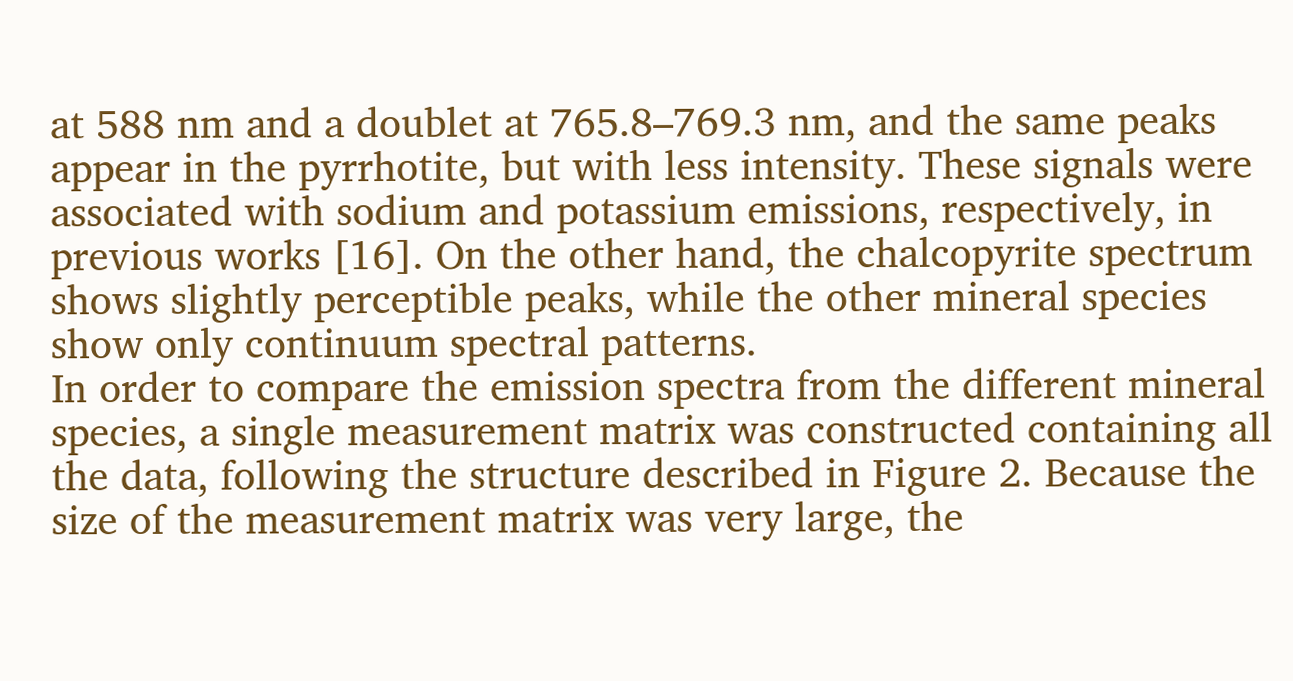at 588 nm and a doublet at 765.8–769.3 nm, and the same peaks appear in the pyrrhotite, but with less intensity. These signals were associated with sodium and potassium emissions, respectively, in previous works [16]. On the other hand, the chalcopyrite spectrum shows slightly perceptible peaks, while the other mineral species show only continuum spectral patterns.
In order to compare the emission spectra from the different mineral species, a single measurement matrix was constructed containing all the data, following the structure described in Figure 2. Because the size of the measurement matrix was very large, the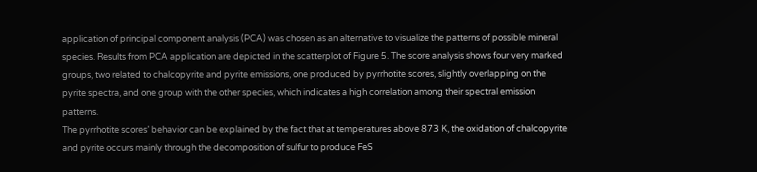application of principal component analysis (PCA) was chosen as an alternative to visualize the patterns of possible mineral species. Results from PCA application are depicted in the scatterplot of Figure 5. The score analysis shows four very marked groups, two related to chalcopyrite and pyrite emissions, one produced by pyrrhotite scores, slightly overlapping on the pyrite spectra, and one group with the other species, which indicates a high correlation among their spectral emission patterns.
The pyrrhotite scores’ behavior can be explained by the fact that at temperatures above 873 K, the oxidation of chalcopyrite and pyrite occurs mainly through the decomposition of sulfur to produce FeS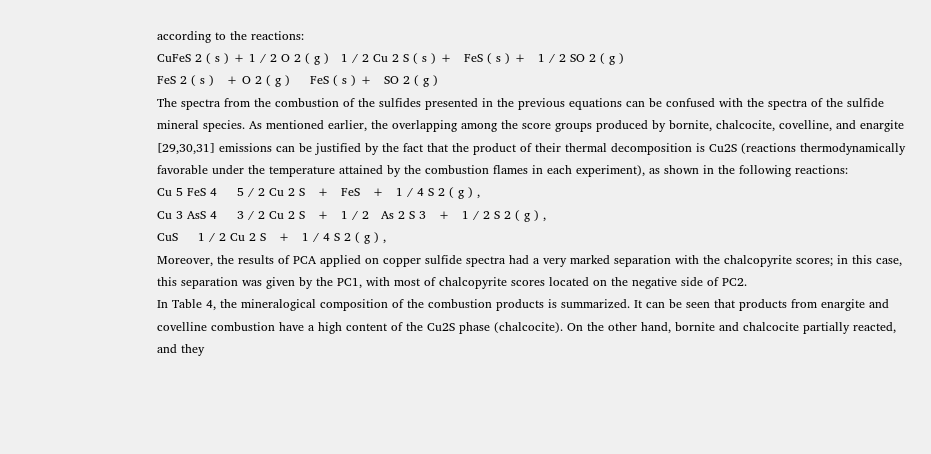according to the reactions:
CuFeS 2 ( s ) + 1 / 2 O 2 ( g )   1 / 2 Cu 2 S ( s ) +   FeS ( s ) +   1 / 2 SO 2 ( g )
FeS 2 ( s )   + O 2 ( g )     FeS ( s ) +   SO 2 ( g )
The spectra from the combustion of the sulfides presented in the previous equations can be confused with the spectra of the sulfide mineral species. As mentioned earlier, the overlapping among the score groups produced by bornite, chalcocite, covelline, and enargite [29,30,31] emissions can be justified by the fact that the product of their thermal decomposition is Cu2S (reactions thermodynamically favorable under the temperature attained by the combustion flames in each experiment), as shown in the following reactions:
Cu 5 FeS 4     5 / 2 Cu 2 S   +   FeS   +   1 / 4 S 2 ( g ) ,
Cu 3 AsS 4     3 / 2 Cu 2 S   +   1 / 2   As 2 S 3   +   1 / 2 S 2 ( g ) ,
CuS     1 / 2 Cu 2 S   +   1 / 4 S 2 ( g ) ,
Moreover, the results of PCA applied on copper sulfide spectra had a very marked separation with the chalcopyrite scores; in this case, this separation was given by the PC1, with most of chalcopyrite scores located on the negative side of PC2.
In Table 4, the mineralogical composition of the combustion products is summarized. It can be seen that products from enargite and covelline combustion have a high content of the Cu2S phase (chalcocite). On the other hand, bornite and chalcocite partially reacted, and they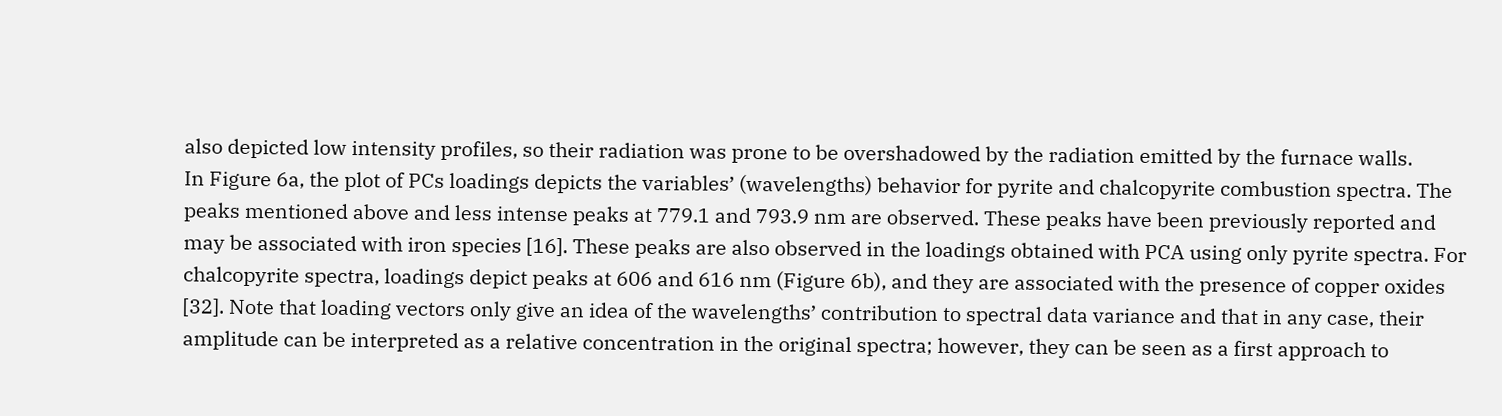also depicted low intensity profiles, so their radiation was prone to be overshadowed by the radiation emitted by the furnace walls.
In Figure 6a, the plot of PCs loadings depicts the variables’ (wavelengths) behavior for pyrite and chalcopyrite combustion spectra. The peaks mentioned above and less intense peaks at 779.1 and 793.9 nm are observed. These peaks have been previously reported and may be associated with iron species [16]. These peaks are also observed in the loadings obtained with PCA using only pyrite spectra. For chalcopyrite spectra, loadings depict peaks at 606 and 616 nm (Figure 6b), and they are associated with the presence of copper oxides [32]. Note that loading vectors only give an idea of the wavelengths’ contribution to spectral data variance and that in any case, their amplitude can be interpreted as a relative concentration in the original spectra; however, they can be seen as a first approach to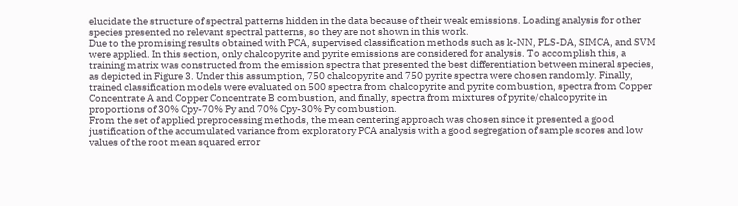elucidate the structure of spectral patterns hidden in the data because of their weak emissions. Loading analysis for other species presented no relevant spectral patterns, so they are not shown in this work.
Due to the promising results obtained with PCA, supervised classification methods such as k-NN, PLS-DA, SIMCA, and SVM were applied. In this section, only chalcopyrite and pyrite emissions are considered for analysis. To accomplish this, a training matrix was constructed from the emission spectra that presented the best differentiation between mineral species, as depicted in Figure 3. Under this assumption, 750 chalcopyrite and 750 pyrite spectra were chosen randomly. Finally, trained classification models were evaluated on 500 spectra from chalcopyrite and pyrite combustion, spectra from Copper Concentrate A and Copper Concentrate B combustion, and finally, spectra from mixtures of pyrite/chalcopyrite in proportions of 30% Cpy-70% Py and 70% Cpy-30% Py combustion.
From the set of applied preprocessing methods, the mean centering approach was chosen since it presented a good justification of the accumulated variance from exploratory PCA analysis with a good segregation of sample scores and low values of the root mean squared error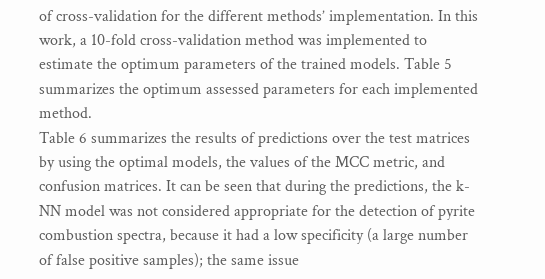of cross-validation for the different methods’ implementation. In this work, a 10-fold cross-validation method was implemented to estimate the optimum parameters of the trained models. Table 5 summarizes the optimum assessed parameters for each implemented method.
Table 6 summarizes the results of predictions over the test matrices by using the optimal models, the values of the MCC metric, and confusion matrices. It can be seen that during the predictions, the k-NN model was not considered appropriate for the detection of pyrite combustion spectra, because it had a low specificity (a large number of false positive samples); the same issue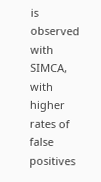is observed with SIMCA, with higher rates of false positives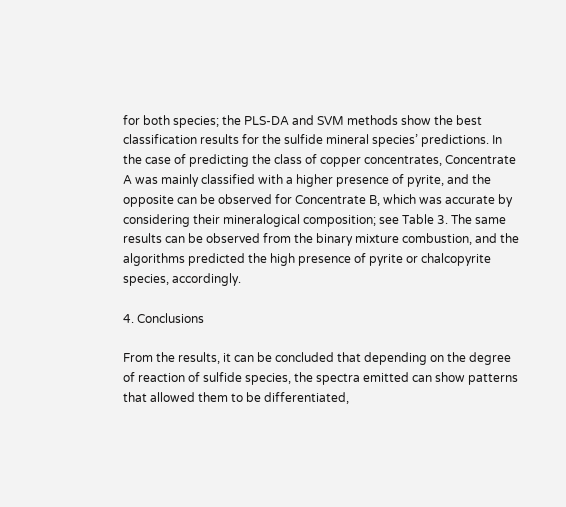for both species; the PLS-DA and SVM methods show the best classification results for the sulfide mineral species’ predictions. In the case of predicting the class of copper concentrates, Concentrate A was mainly classified with a higher presence of pyrite, and the opposite can be observed for Concentrate B, which was accurate by considering their mineralogical composition; see Table 3. The same results can be observed from the binary mixture combustion, and the algorithms predicted the high presence of pyrite or chalcopyrite species, accordingly.

4. Conclusions

From the results, it can be concluded that depending on the degree of reaction of sulfide species, the spectra emitted can show patterns that allowed them to be differentiated,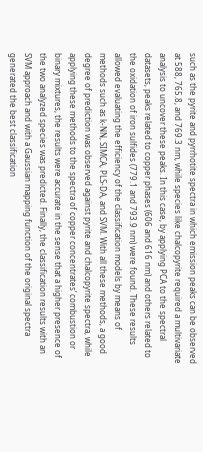such as the pyrite and pyrrhotite spectra in which emission peaks can be observed at 588, 765.8, and 769.3 nm, while species like chalcopyrite required a multivariate analysis to uncover these peaks. In this case, by applying PCA to the spectral datasets, peaks related to copper phases (606 and 616 nm) and others related to the oxidation of iron sulfides (779.1 and 793.9 nm) were found. These results allowed evaluating the efficiency of the classification models by means of methods such as k-NN, SIMCA, PLS-DA, and SVM. With all these methods, a good degree of prediction was observed against pyrite and chalcopyrite spectra, while applying these methods to the spectra of copper concentrates’ combustion or binary mixtures, the results were accurate in the sense that a higher presence of the two analyzed species was predicted. Finally, the classification results with an SVM approach and with a Gaussian mapping function of the original spectra generated the best classification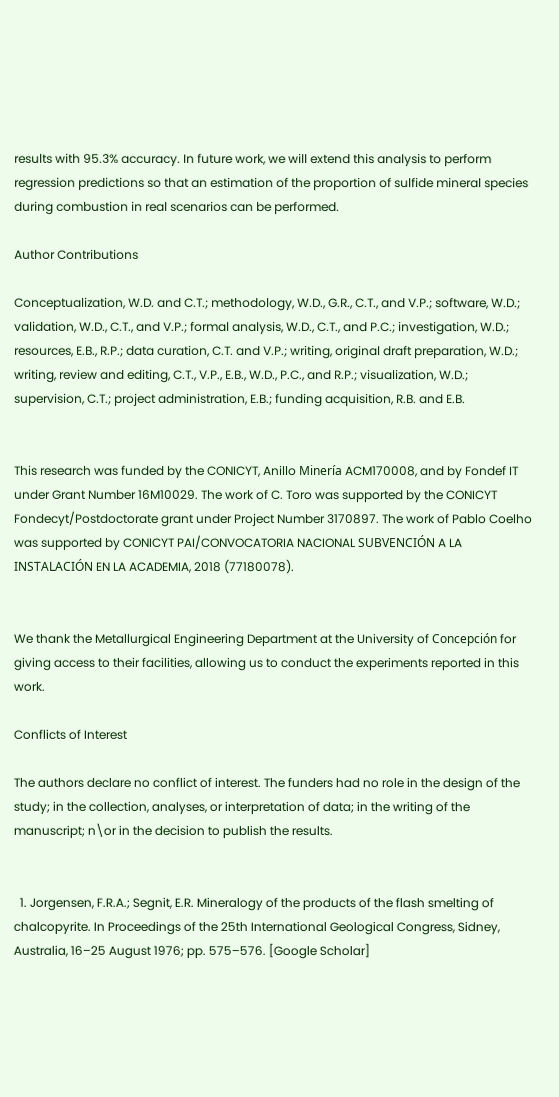results with 95.3% accuracy. In future work, we will extend this analysis to perform regression predictions so that an estimation of the proportion of sulfide mineral species during combustion in real scenarios can be performed.

Author Contributions

Conceptualization, W.D. and C.T.; methodology, W.D., G.R., C.T., and V.P.; software, W.D.; validation, W.D., C.T., and V.P.; formal analysis, W.D., C.T., and P.C.; investigation, W.D.; resources, E.B., R.P.; data curation, C.T. and V.P.; writing, original draft preparation, W.D.; writing, review and editing, C.T., V.P., E.B., W.D., P.C., and R.P.; visualization, W.D.; supervision, C.T.; project administration, E.B.; funding acquisition, R.B. and E.B.


This research was funded by the CONICYT, Anillo Minería ACM170008, and by Fondef IT under Grant Number 16M10029. The work of C. Toro was supported by the CONICYT Fondecyt/Postdoctorate grant under Project Number 3170897. The work of Pablo Coelho was supported by CONICYT PAI/CONVOCATORIA NACIONAL SUBVENCIÓN A LA INSTALACIÓN EN LA ACADEMIA, 2018 (77180078).


We thank the Metallurgical Engineering Department at the University of Concepción for giving access to their facilities, allowing us to conduct the experiments reported in this work.

Conflicts of Interest

The authors declare no conflict of interest. The funders had no role in the design of the study; in the collection, analyses, or interpretation of data; in the writing of the manuscript; n\or in the decision to publish the results.


  1. Jorgensen, F.R.A.; Segnit, E.R. Mineralogy of the products of the flash smelting of chalcopyrite. In Proceedings of the 25th International Geological Congress, Sidney, Australia, 16–25 August 1976; pp. 575–576. [Google Scholar]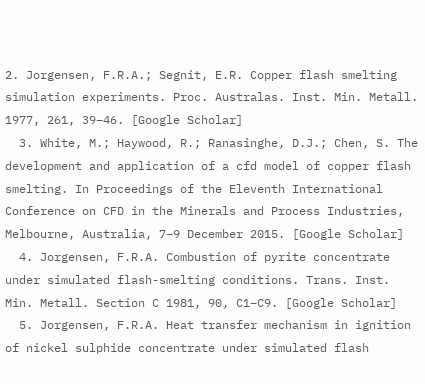2. Jorgensen, F.R.A.; Segnit, E.R. Copper flash smelting simulation experiments. Proc. Australas. Inst. Min. Metall. 1977, 261, 39–46. [Google Scholar]
  3. White, M.; Haywood, R.; Ranasinghe, D.J.; Chen, S. The development and application of a cfd model of copper flash smelting. In Proceedings of the Eleventh International Conference on CFD in the Minerals and Process Industries, Melbourne, Australia, 7–9 December 2015. [Google Scholar]
  4. Jorgensen, F.R.A. Combustion of pyrite concentrate under simulated flash-smelting conditions. Trans. Inst. Min. Metall. Section C 1981, 90, C1–C9. [Google Scholar]
  5. Jorgensen, F.R.A. Heat transfer mechanism in ignition of nickel sulphide concentrate under simulated flash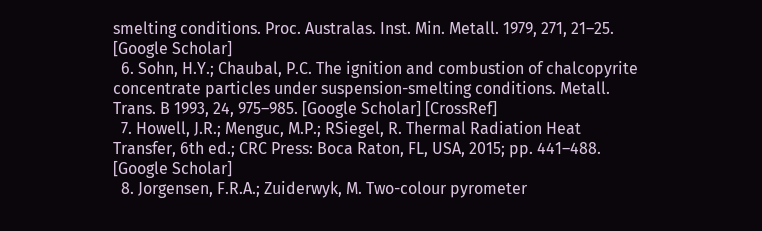smelting conditions. Proc. Australas. Inst. Min. Metall. 1979, 271, 21–25. [Google Scholar]
  6. Sohn, H.Y.; Chaubal, P.C. The ignition and combustion of chalcopyrite concentrate particles under suspension-smelting conditions. Metall. Trans. B 1993, 24, 975–985. [Google Scholar] [CrossRef]
  7. Howell, J.R.; Menguc, M.P.; RSiegel, R. Thermal Radiation Heat Transfer, 6th ed.; CRC Press: Boca Raton, FL, USA, 2015; pp. 441–488. [Google Scholar]
  8. Jorgensen, F.R.A.; Zuiderwyk, M. Two-colour pyrometer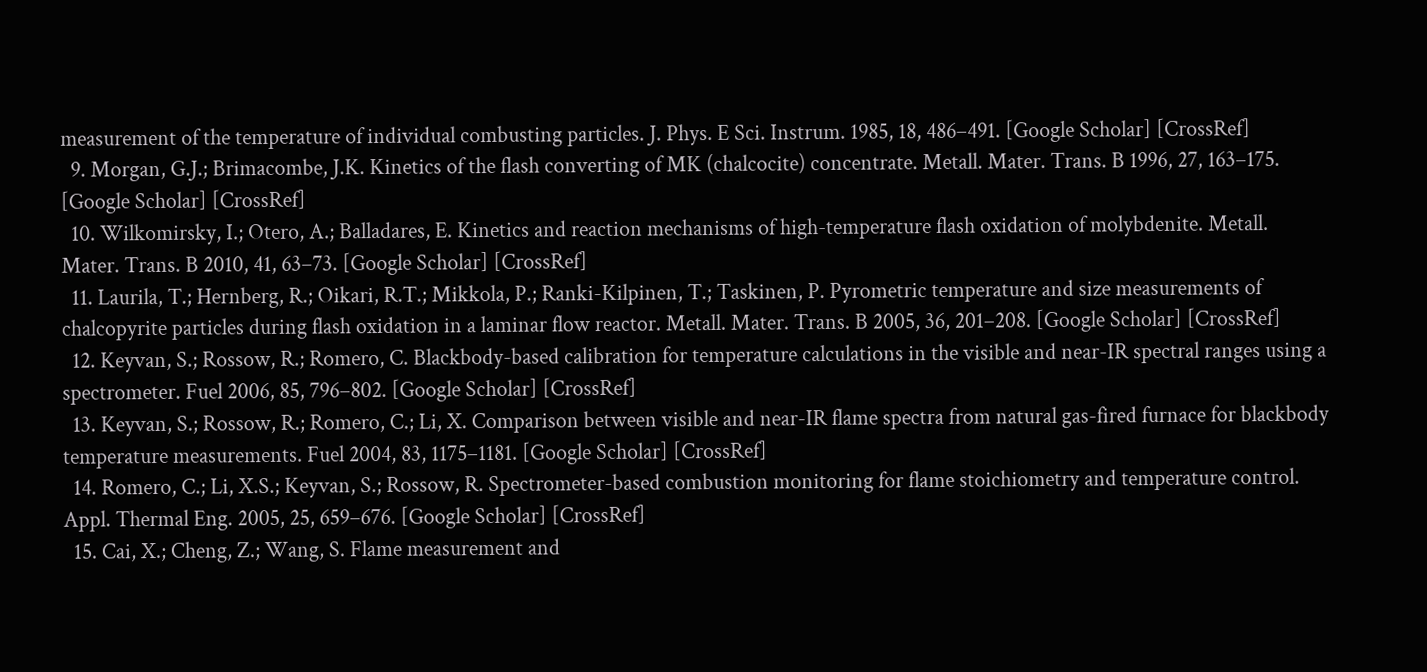measurement of the temperature of individual combusting particles. J. Phys. E Sci. Instrum. 1985, 18, 486–491. [Google Scholar] [CrossRef]
  9. Morgan, G.J.; Brimacombe, J.K. Kinetics of the flash converting of MK (chalcocite) concentrate. Metall. Mater. Trans. B 1996, 27, 163–175. [Google Scholar] [CrossRef]
  10. Wilkomirsky, I.; Otero, A.; Balladares, E. Kinetics and reaction mechanisms of high-temperature flash oxidation of molybdenite. Metall. Mater. Trans. B 2010, 41, 63–73. [Google Scholar] [CrossRef]
  11. Laurila, T.; Hernberg, R.; Oikari, R.T.; Mikkola, P.; Ranki-Kilpinen, T.; Taskinen, P. Pyrometric temperature and size measurements of chalcopyrite particles during flash oxidation in a laminar flow reactor. Metall. Mater. Trans. B 2005, 36, 201–208. [Google Scholar] [CrossRef]
  12. Keyvan, S.; Rossow, R.; Romero, C. Blackbody-based calibration for temperature calculations in the visible and near-IR spectral ranges using a spectrometer. Fuel 2006, 85, 796–802. [Google Scholar] [CrossRef]
  13. Keyvan, S.; Rossow, R.; Romero, C.; Li, X. Comparison between visible and near-IR flame spectra from natural gas-fired furnace for blackbody temperature measurements. Fuel 2004, 83, 1175–1181. [Google Scholar] [CrossRef]
  14. Romero, C.; Li, X.S.; Keyvan, S.; Rossow, R. Spectrometer-based combustion monitoring for flame stoichiometry and temperature control. Appl. Thermal Eng. 2005, 25, 659–676. [Google Scholar] [CrossRef]
  15. Cai, X.; Cheng, Z.; Wang, S. Flame measurement and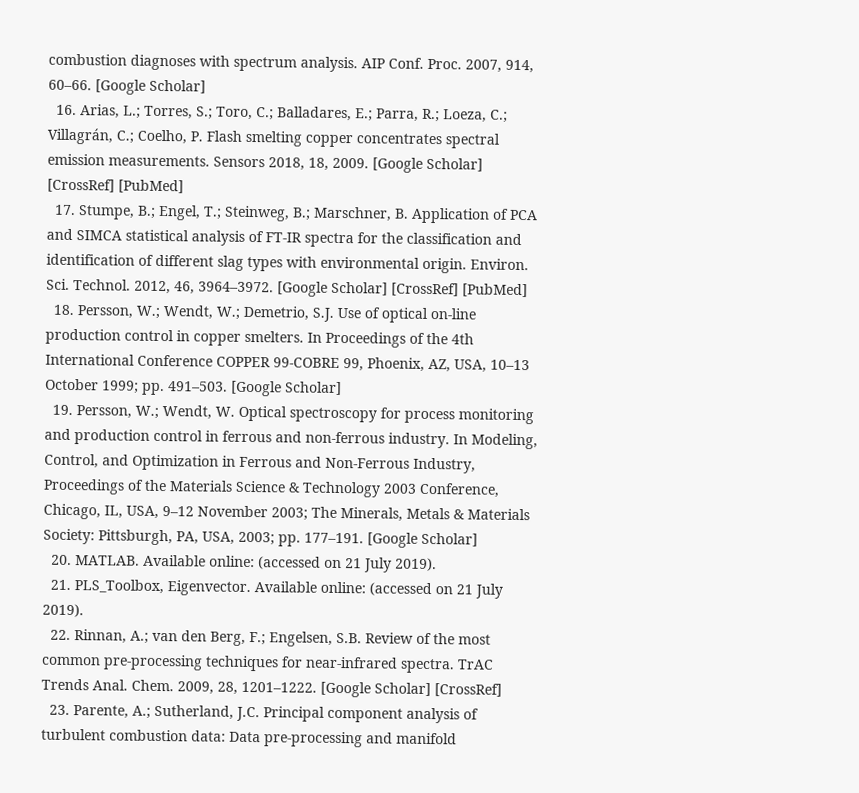combustion diagnoses with spectrum analysis. AIP Conf. Proc. 2007, 914, 60–66. [Google Scholar]
  16. Arias, L.; Torres, S.; Toro, C.; Balladares, E.; Parra, R.; Loeza, C.; Villagrán, C.; Coelho, P. Flash smelting copper concentrates spectral emission measurements. Sensors 2018, 18, 2009. [Google Scholar] [CrossRef] [PubMed]
  17. Stumpe, B.; Engel, T.; Steinweg, B.; Marschner, B. Application of PCA and SIMCA statistical analysis of FT-IR spectra for the classification and identification of different slag types with environmental origin. Environ. Sci. Technol. 2012, 46, 3964–3972. [Google Scholar] [CrossRef] [PubMed]
  18. Persson, W.; Wendt, W.; Demetrio, S.J. Use of optical on-line production control in copper smelters. In Proceedings of the 4th International Conference COPPER 99-COBRE 99, Phoenix, AZ, USA, 10–13 October 1999; pp. 491–503. [Google Scholar]
  19. Persson, W.; Wendt, W. Optical spectroscopy for process monitoring and production control in ferrous and non-ferrous industry. In Modeling, Control, and Optimization in Ferrous and Non-Ferrous Industry, Proceedings of the Materials Science & Technology 2003 Conference, Chicago, IL, USA, 9–12 November 2003; The Minerals, Metals & Materials Society: Pittsburgh, PA, USA, 2003; pp. 177–191. [Google Scholar]
  20. MATLAB. Available online: (accessed on 21 July 2019).
  21. PLS_Toolbox, Eigenvector. Available online: (accessed on 21 July 2019).
  22. Rinnan, A.; van den Berg, F.; Engelsen, S.B. Review of the most common pre-processing techniques for near-infrared spectra. TrAC Trends Anal. Chem. 2009, 28, 1201–1222. [Google Scholar] [CrossRef]
  23. Parente, A.; Sutherland, J.C. Principal component analysis of turbulent combustion data: Data pre-processing and manifold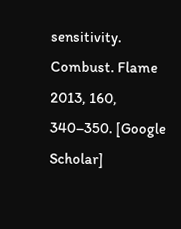sensitivity. Combust. Flame 2013, 160, 340–350. [Google Scholar]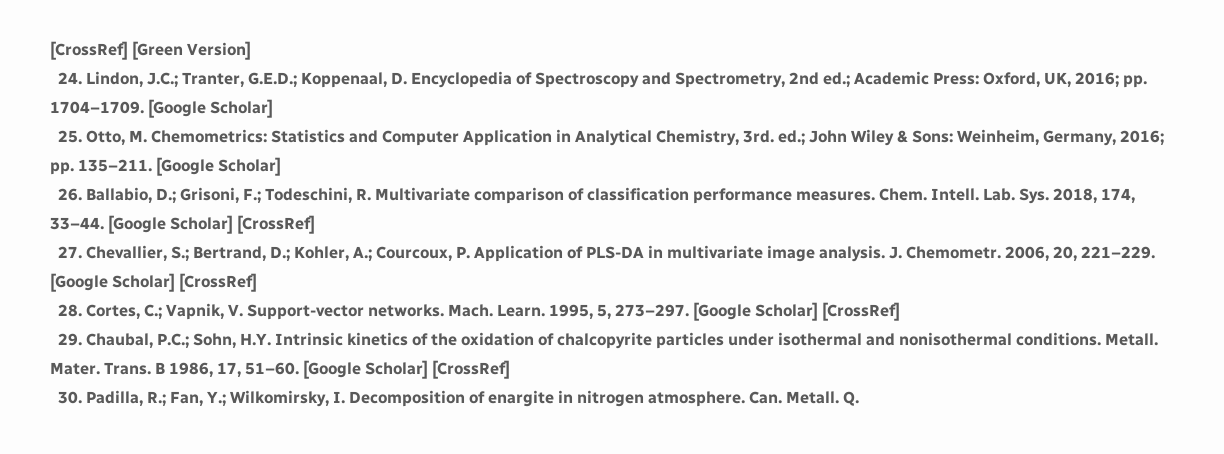[CrossRef] [Green Version]
  24. Lindon, J.C.; Tranter, G.E.D.; Koppenaal, D. Encyclopedia of Spectroscopy and Spectrometry, 2nd ed.; Academic Press: Oxford, UK, 2016; pp. 1704–1709. [Google Scholar]
  25. Otto, M. Chemometrics: Statistics and Computer Application in Analytical Chemistry, 3rd. ed.; John Wiley & Sons: Weinheim, Germany, 2016; pp. 135–211. [Google Scholar]
  26. Ballabio, D.; Grisoni, F.; Todeschini, R. Multivariate comparison of classification performance measures. Chem. Intell. Lab. Sys. 2018, 174, 33–44. [Google Scholar] [CrossRef]
  27. Chevallier, S.; Bertrand, D.; Kohler, A.; Courcoux, P. Application of PLS-DA in multivariate image analysis. J. Chemometr. 2006, 20, 221–229. [Google Scholar] [CrossRef]
  28. Cortes, C.; Vapnik, V. Support-vector networks. Mach. Learn. 1995, 5, 273–297. [Google Scholar] [CrossRef]
  29. Chaubal, P.C.; Sohn, H.Y. Intrinsic kinetics of the oxidation of chalcopyrite particles under isothermal and nonisothermal conditions. Metall. Mater. Trans. B 1986, 17, 51–60. [Google Scholar] [CrossRef]
  30. Padilla, R.; Fan, Y.; Wilkomirsky, I. Decomposition of enargite in nitrogen atmosphere. Can. Metall. Q.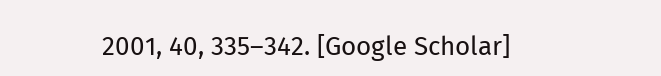2001, 40, 335–342. [Google Scholar]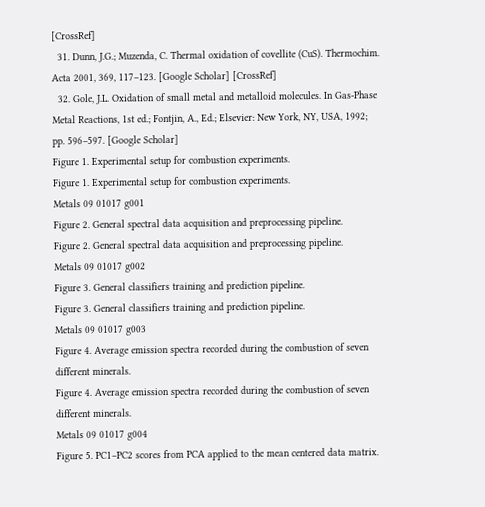[CrossRef]
  31. Dunn, J.G.; Muzenda, C. Thermal oxidation of covellite (CuS). Thermochim. Acta 2001, 369, 117–123. [Google Scholar] [CrossRef]
  32. Gole, J.L. Oxidation of small metal and metalloid molecules. In Gas-Phase Metal Reactions, 1st ed.; Fontjin, A., Ed.; Elsevier: New York, NY, USA, 1992; pp. 596–597. [Google Scholar]
Figure 1. Experimental setup for combustion experiments.
Figure 1. Experimental setup for combustion experiments.
Metals 09 01017 g001
Figure 2. General spectral data acquisition and preprocessing pipeline.
Figure 2. General spectral data acquisition and preprocessing pipeline.
Metals 09 01017 g002
Figure 3. General classifiers training and prediction pipeline.
Figure 3. General classifiers training and prediction pipeline.
Metals 09 01017 g003
Figure 4. Average emission spectra recorded during the combustion of seven different minerals.
Figure 4. Average emission spectra recorded during the combustion of seven different minerals.
Metals 09 01017 g004
Figure 5. PC1–PC2 scores from PCA applied to the mean centered data matrix.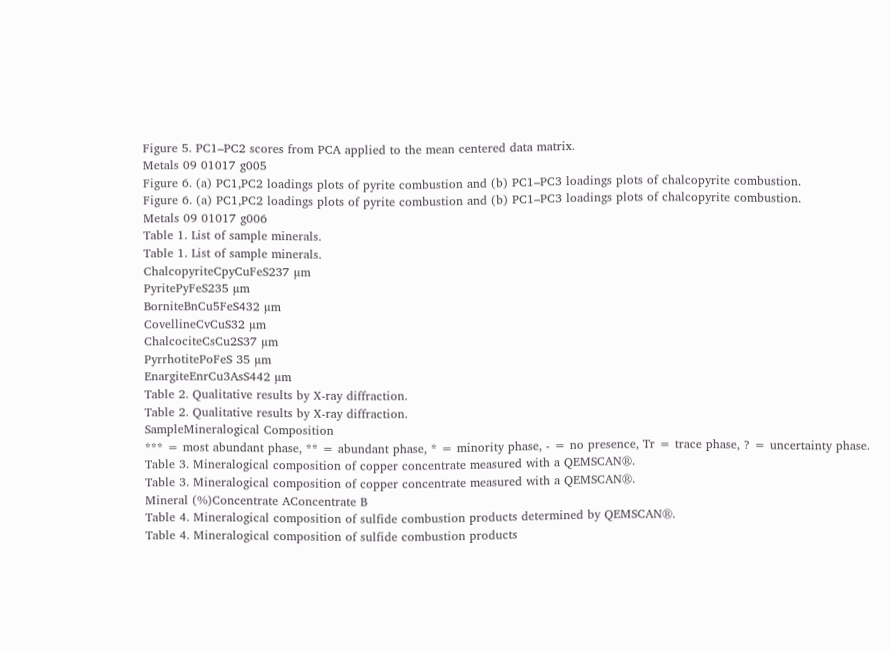Figure 5. PC1–PC2 scores from PCA applied to the mean centered data matrix.
Metals 09 01017 g005
Figure 6. (a) PC1,PC2 loadings plots of pyrite combustion and (b) PC1–PC3 loadings plots of chalcopyrite combustion.
Figure 6. (a) PC1,PC2 loadings plots of pyrite combustion and (b) PC1–PC3 loadings plots of chalcopyrite combustion.
Metals 09 01017 g006
Table 1. List of sample minerals.
Table 1. List of sample minerals.
ChalcopyriteCpyCuFeS237 µm
PyritePyFeS235 µm
BorniteBnCu5FeS432 µm
CovellineCvCuS32 µm
ChalcociteCsCu2S37 µm
PyrrhotitePoFeS 35 µm
EnargiteEnrCu3AsS442 µm
Table 2. Qualitative results by X-ray diffraction.
Table 2. Qualitative results by X-ray diffraction.
SampleMineralogical Composition
*** = most abundant phase, ** = abundant phase, * = minority phase, - = no presence, Tr = trace phase, ? = uncertainty phase.
Table 3. Mineralogical composition of copper concentrate measured with a QEMSCAN®.
Table 3. Mineralogical composition of copper concentrate measured with a QEMSCAN®.
Mineral (%)Concentrate AConcentrate B
Table 4. Mineralogical composition of sulfide combustion products determined by QEMSCAN®.
Table 4. Mineralogical composition of sulfide combustion products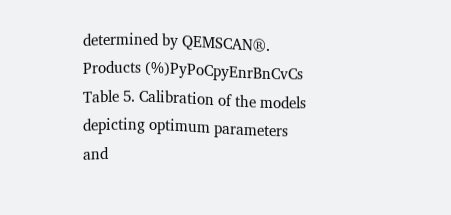determined by QEMSCAN®.
Products (%)PyPoCpyEnrBnCvCs
Table 5. Calibration of the models depicting optimum parameters and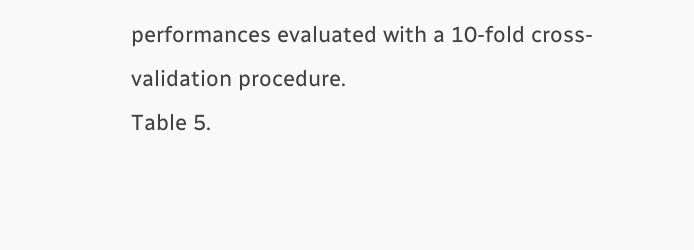performances evaluated with a 10-fold cross-validation procedure.
Table 5.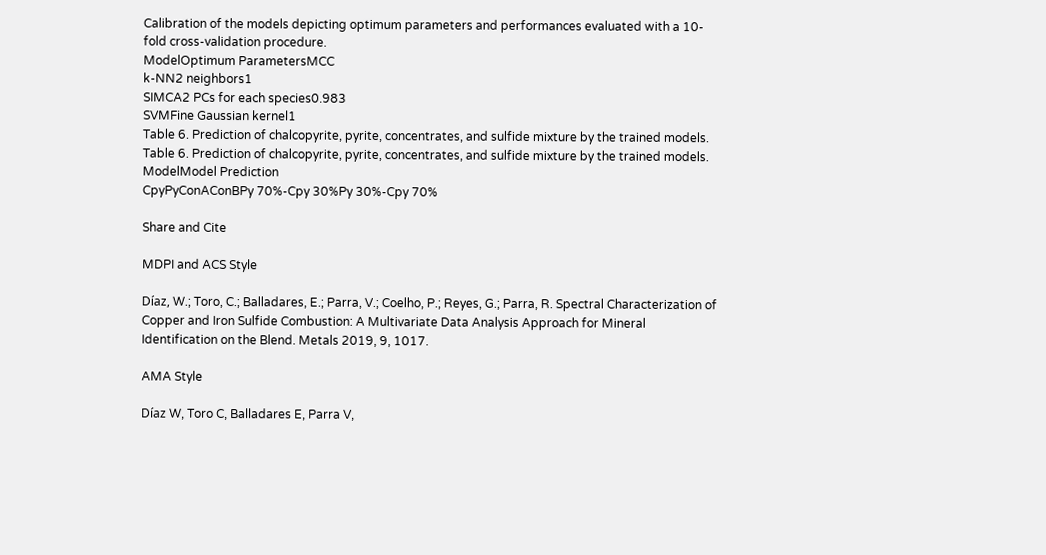Calibration of the models depicting optimum parameters and performances evaluated with a 10-fold cross-validation procedure.
ModelOptimum ParametersMCC
k-NN2 neighbors1
SIMCA2 PCs for each species0.983
SVMFine Gaussian kernel1
Table 6. Prediction of chalcopyrite, pyrite, concentrates, and sulfide mixture by the trained models.
Table 6. Prediction of chalcopyrite, pyrite, concentrates, and sulfide mixture by the trained models.
ModelModel Prediction
CpyPyConAConBPy 70%-Cpy 30%Py 30%-Cpy 70%

Share and Cite

MDPI and ACS Style

Díaz, W.; Toro, C.; Balladares, E.; Parra, V.; Coelho, P.; Reyes, G.; Parra, R. Spectral Characterization of Copper and Iron Sulfide Combustion: A Multivariate Data Analysis Approach for Mineral Identification on the Blend. Metals 2019, 9, 1017.

AMA Style

Díaz W, Toro C, Balladares E, Parra V,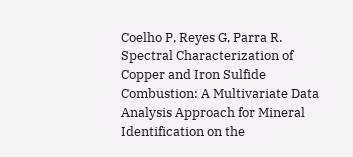Coelho P, Reyes G, Parra R. Spectral Characterization of Copper and Iron Sulfide Combustion: A Multivariate Data Analysis Approach for Mineral Identification on the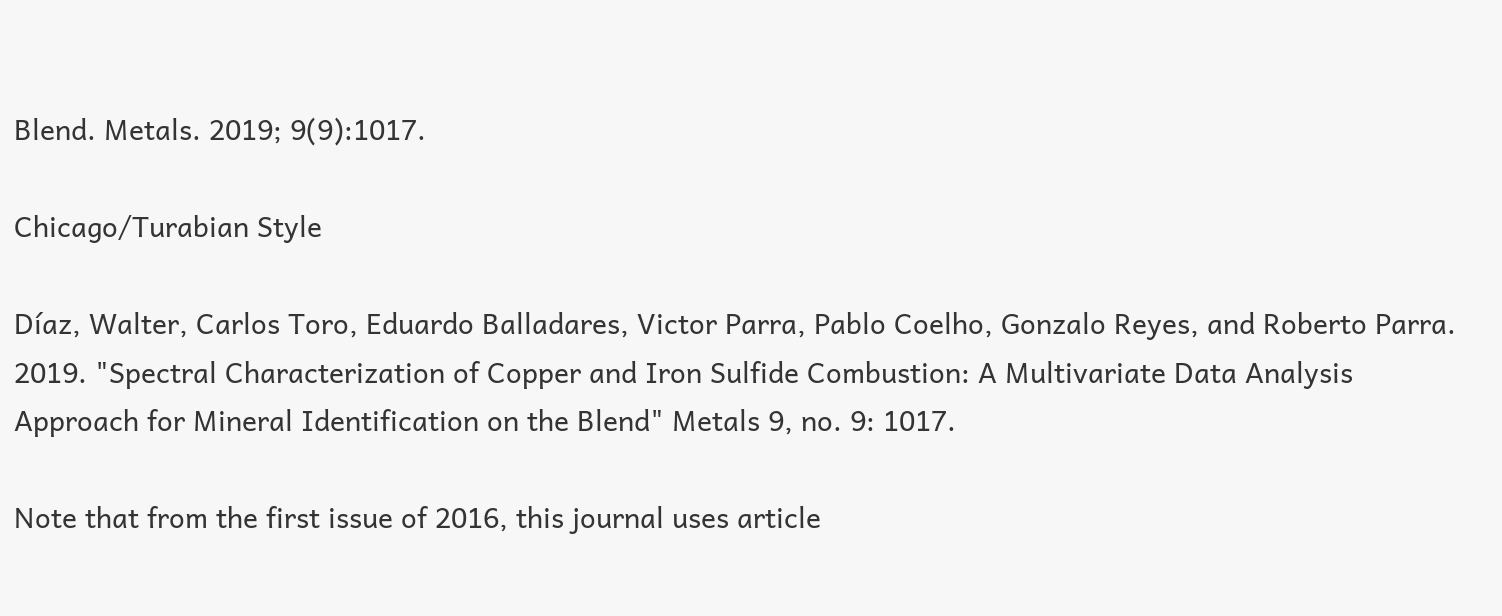Blend. Metals. 2019; 9(9):1017.

Chicago/Turabian Style

Díaz, Walter, Carlos Toro, Eduardo Balladares, Victor Parra, Pablo Coelho, Gonzalo Reyes, and Roberto Parra. 2019. "Spectral Characterization of Copper and Iron Sulfide Combustion: A Multivariate Data Analysis Approach for Mineral Identification on the Blend" Metals 9, no. 9: 1017.

Note that from the first issue of 2016, this journal uses article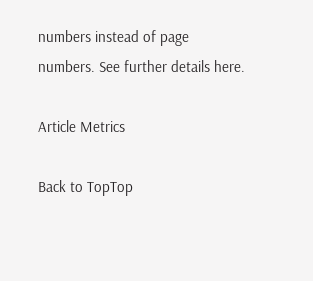numbers instead of page numbers. See further details here.

Article Metrics

Back to TopTop